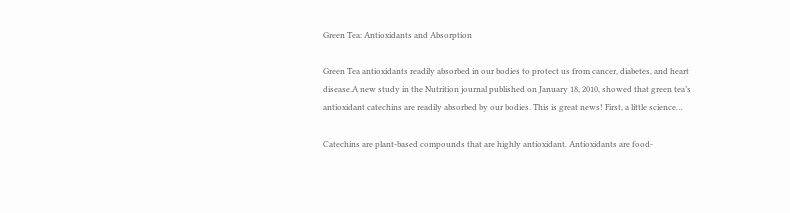Green Tea: Antioxidants and Absorption

Green Tea antioxidants readily absorbed in our bodies to protect us from cancer, diabetes, and heart disease.A new study in the Nutrition journal published on January 18, 2010, showed that green tea’s antioxidant catechins are readily absorbed by our bodies. This is great news! First, a little science…

Catechins are plant-based compounds that are highly antioxidant. Antioxidants are food-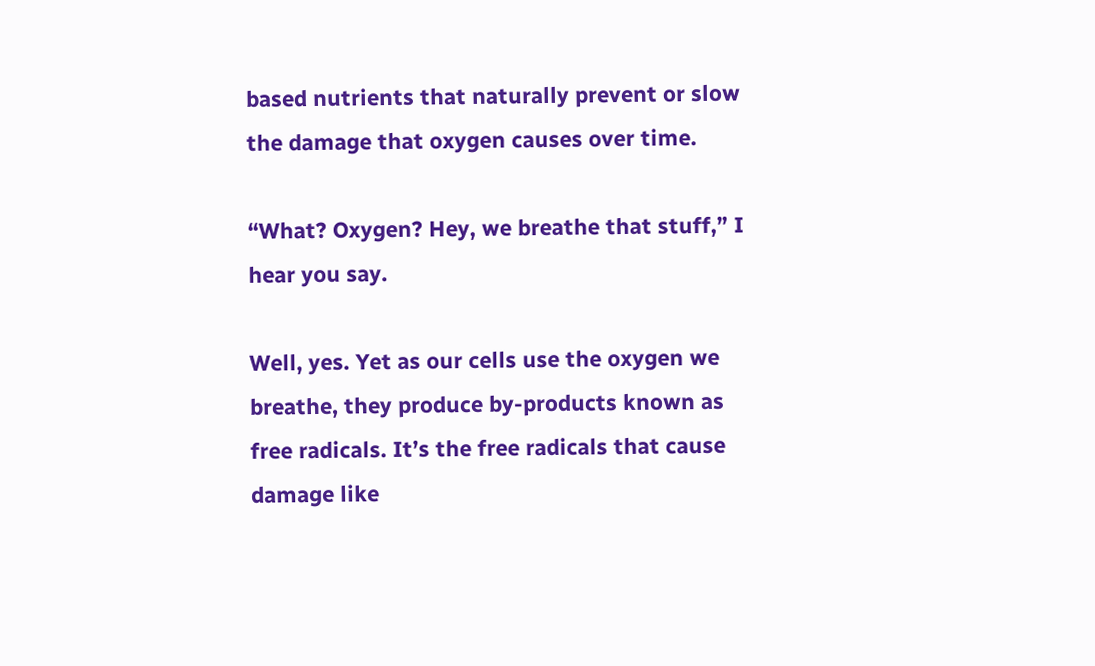based nutrients that naturally prevent or slow the damage that oxygen causes over time.

“What? Oxygen? Hey, we breathe that stuff,” I hear you say.

Well, yes. Yet as our cells use the oxygen we breathe, they produce by-products known as free radicals. It’s the free radicals that cause damage like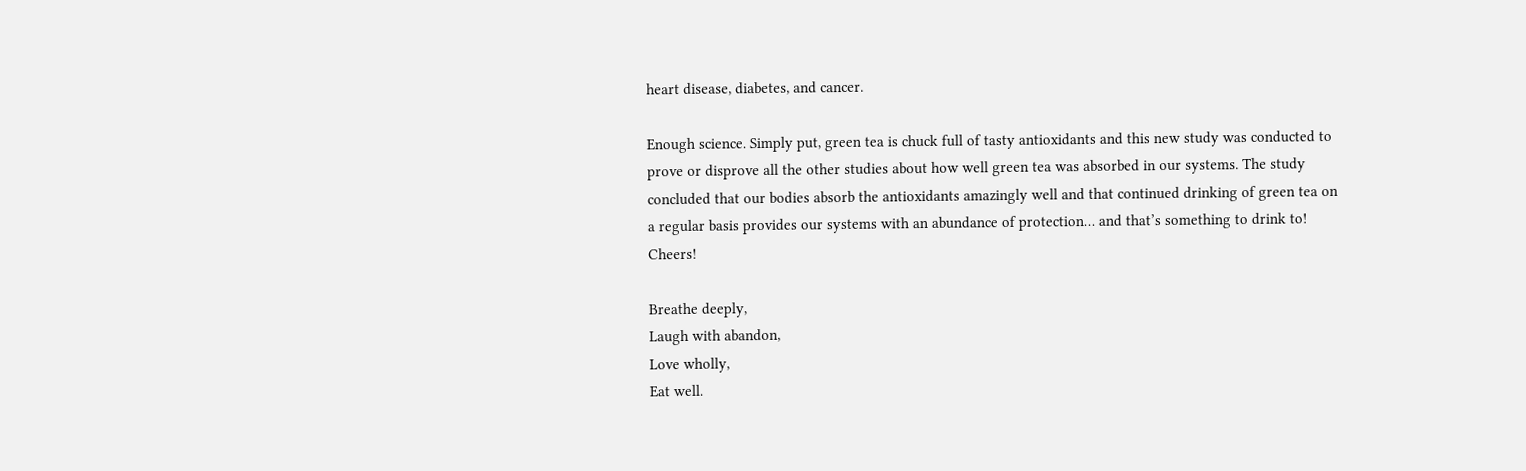heart disease, diabetes, and cancer.

Enough science. Simply put, green tea is chuck full of tasty antioxidants and this new study was conducted to prove or disprove all the other studies about how well green tea was absorbed in our systems. The study concluded that our bodies absorb the antioxidants amazingly well and that continued drinking of green tea on a regular basis provides our systems with an abundance of protection… and that’s something to drink to! Cheers!

Breathe deeply,
Laugh with abandon,
Love wholly,
Eat well.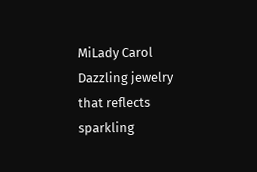MiLady Carol
Dazzling jewelry that reflects sparkling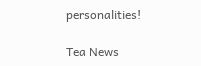personalities!

Tea News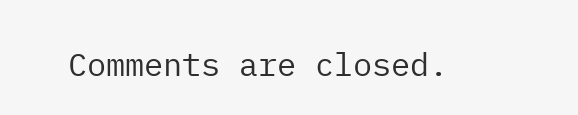Comments are closed.